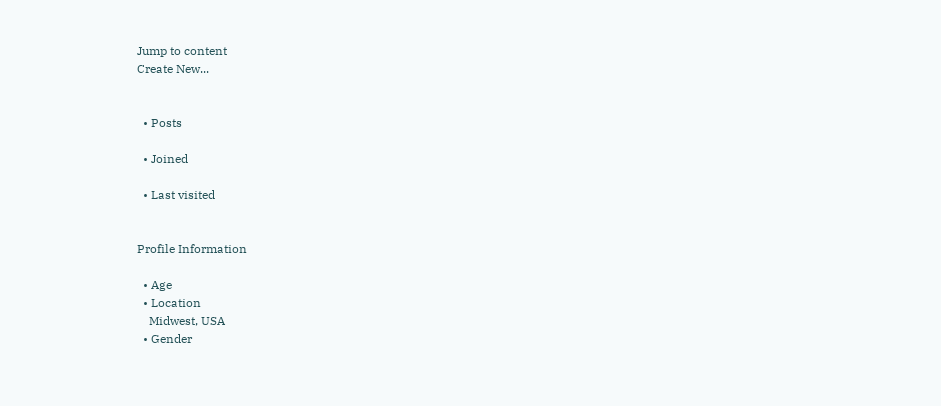Jump to content
Create New...


  • Posts

  • Joined

  • Last visited


Profile Information

  • Age
  • Location
    Midwest, USA
  • Gender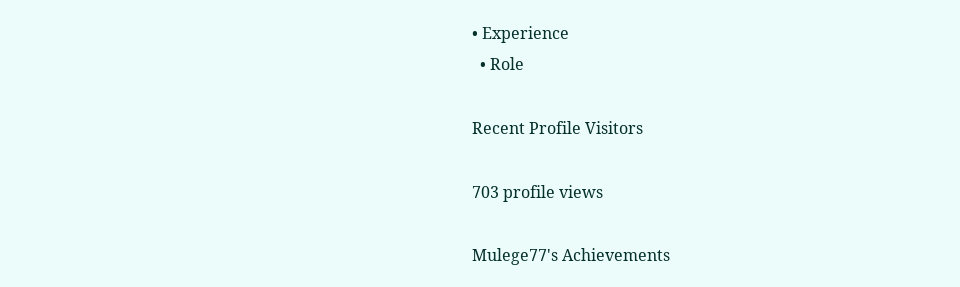• Experience
  • Role

Recent Profile Visitors

703 profile views

Mulege77's Achievements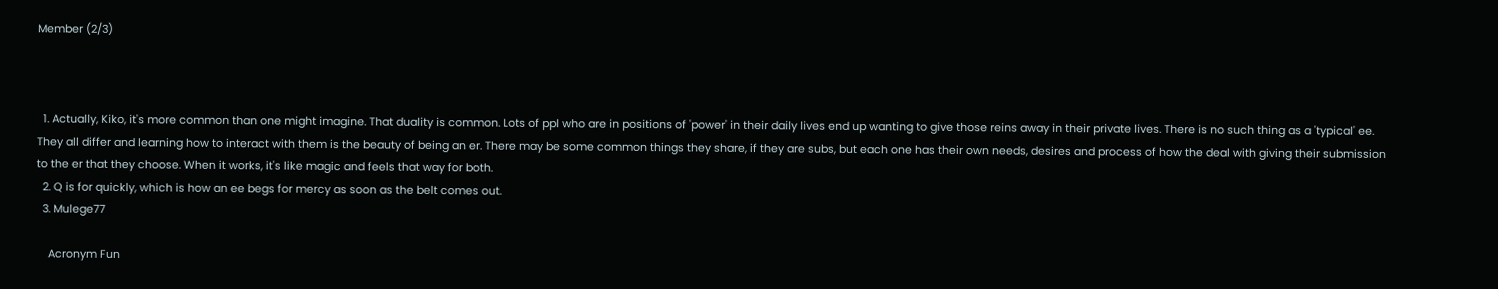Member (2/3)



  1. Actually, Kiko, it's more common than one might imagine. That duality is common. Lots of ppl who are in positions of 'power' in their daily lives end up wanting to give those reins away in their private lives. There is no such thing as a 'typical' ee. They all differ and learning how to interact with them is the beauty of being an er. There may be some common things they share, if they are subs, but each one has their own needs, desires and process of how the deal with giving their submission to the er that they choose. When it works, it's like magic and feels that way for both.
  2. Q is for quickly, which is how an ee begs for mercy as soon as the belt comes out.
  3. Mulege77

    Acronym Fun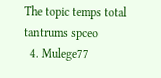The topic temps total tantrums spceo
  4. Mulege77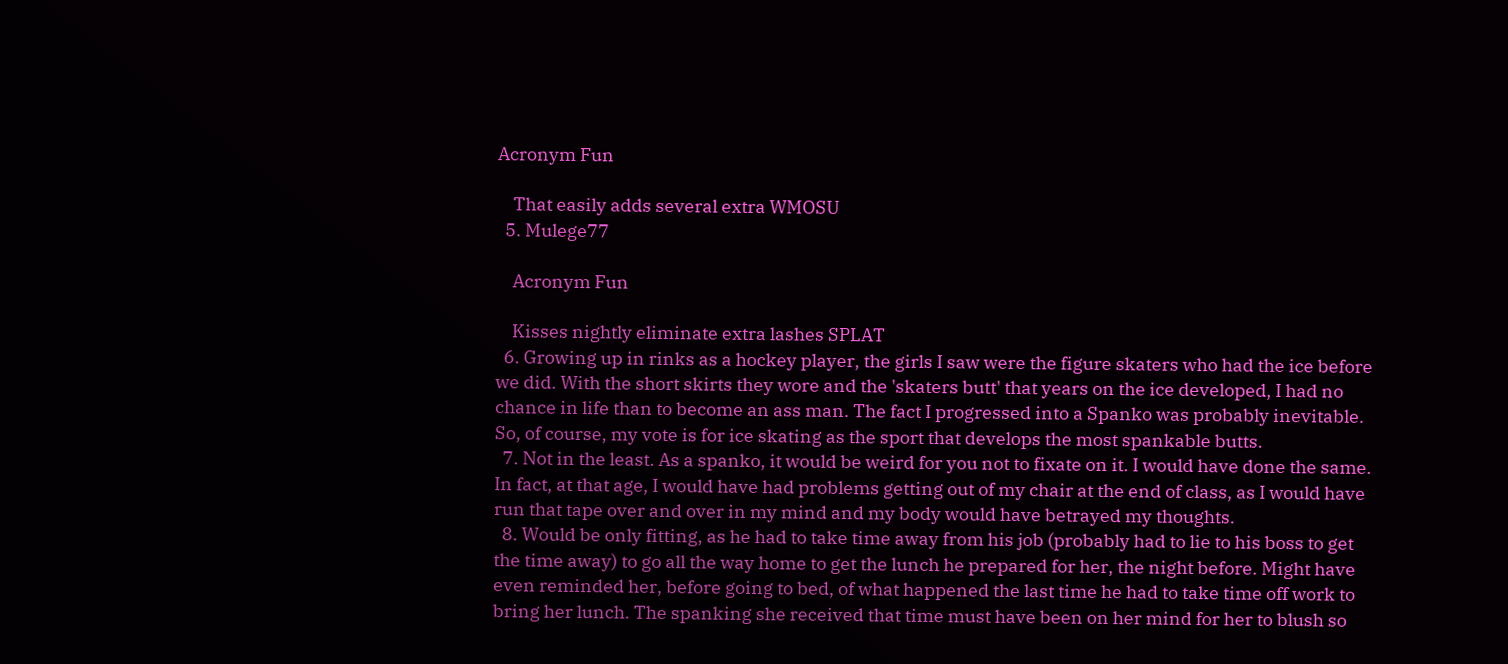Acronym Fun

    That easily adds several extra WMOSU
  5. Mulege77

    Acronym Fun

    Kisses nightly eliminate extra lashes SPLAT
  6. Growing up in rinks as a hockey player, the girls I saw were the figure skaters who had the ice before we did. With the short skirts they wore and the 'skaters butt' that years on the ice developed, I had no chance in life than to become an ass man. The fact I progressed into a Spanko was probably inevitable. So, of course, my vote is for ice skating as the sport that develops the most spankable butts.
  7. Not in the least. As a spanko, it would be weird for you not to fixate on it. I would have done the same. In fact, at that age, I would have had problems getting out of my chair at the end of class, as I would have run that tape over and over in my mind and my body would have betrayed my thoughts.
  8. Would be only fitting, as he had to take time away from his job (probably had to lie to his boss to get the time away) to go all the way home to get the lunch he prepared for her, the night before. Might have even reminded her, before going to bed, of what happened the last time he had to take time off work to bring her lunch. The spanking she received that time must have been on her mind for her to blush so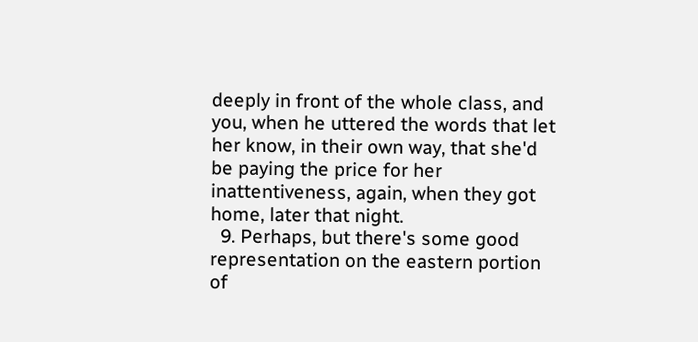deeply in front of the whole class, and you, when he uttered the words that let her know, in their own way, that she'd be paying the price for her inattentiveness, again, when they got home, later that night.
  9. Perhaps, but there's some good representation on the eastern portion of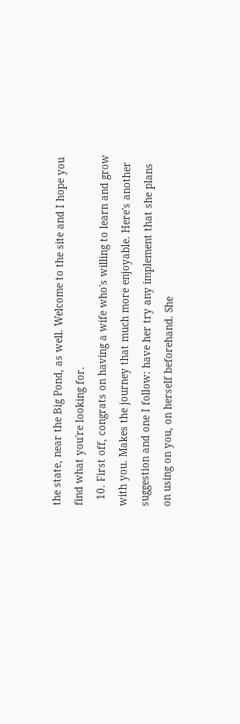the state, near the Big Pond, as well. Welcome to the site and I hope you find what you're looking for.
  10. First off, congrats on having a wife who's willing to learn and grow with you. Makes the journey that much more enjoyable. Here's another suggestion and one I follow: have her try any implement that she plans on using on you, on herself beforehand. She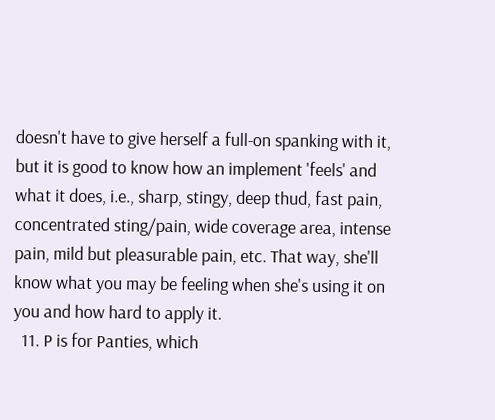doesn't have to give herself a full-on spanking with it, but it is good to know how an implement 'feels' and what it does, i.e., sharp, stingy, deep thud, fast pain, concentrated sting/pain, wide coverage area, intense pain, mild but pleasurable pain, etc. That way, she'll know what you may be feeling when she's using it on you and how hard to apply it.
  11. P is for Panties, which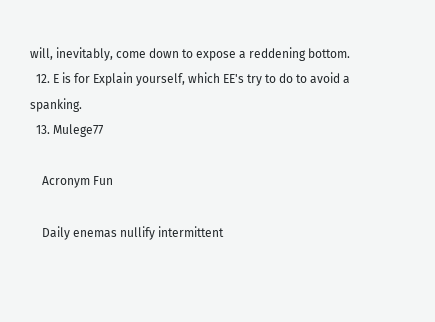will, inevitably, come down to expose a reddening bottom.
  12. E is for Explain yourself, which EE's try to do to avoid a spanking.
  13. Mulege77

    Acronym Fun

    Daily enemas nullify intermittent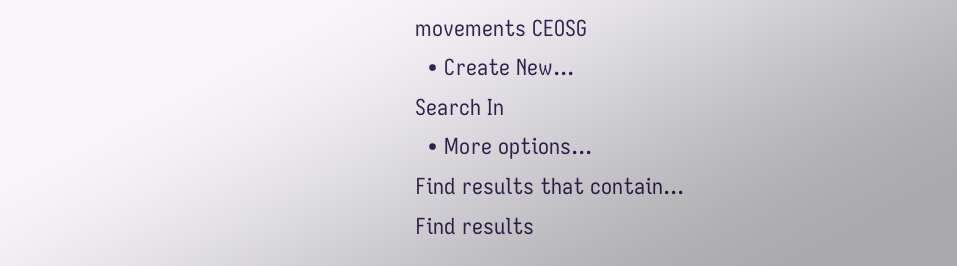movements CEOSG
  • Create New...
Search In
  • More options...
Find results that contain...
Find results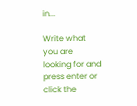in...

Write what you are looking for and press enter or click the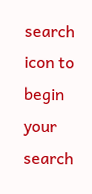search icon to begin your search